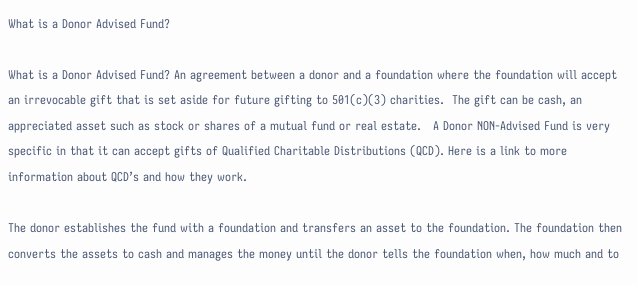What is a Donor Advised Fund?

What is a Donor Advised Fund? An agreement between a donor and a foundation where the foundation will accept an irrevocable gift that is set aside for future gifting to 501(c)(3) charities.  The gift can be cash, an appreciated asset such as stock or shares of a mutual fund or real estate.   A Donor NON-Advised Fund is very specific in that it can accept gifts of Qualified Charitable Distributions (QCD). Here is a link to more information about QCD’s and how they work.

The donor establishes the fund with a foundation and transfers an asset to the foundation. The foundation then converts the assets to cash and manages the money until the donor tells the foundation when, how much and to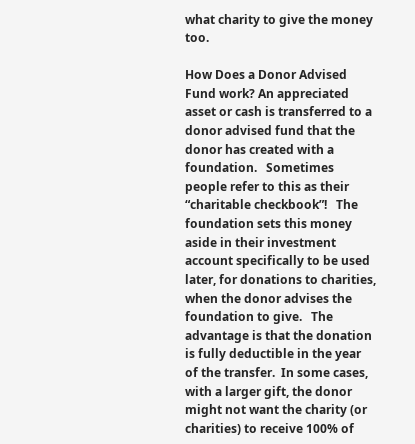what charity to give the money too.

How Does a Donor Advised Fund work? An appreciated asset or cash is transferred to a donor advised fund that the donor has created with a foundation.   Sometimes people refer to this as their “charitable checkbook”!   The foundation sets this money aside in their investment account specifically to be used later, for donations to charities, when the donor advises the foundation to give.   The advantage is that the donation is fully deductible in the year of the transfer.  In some cases, with a larger gift, the donor might not want the charity (or charities) to receive 100% of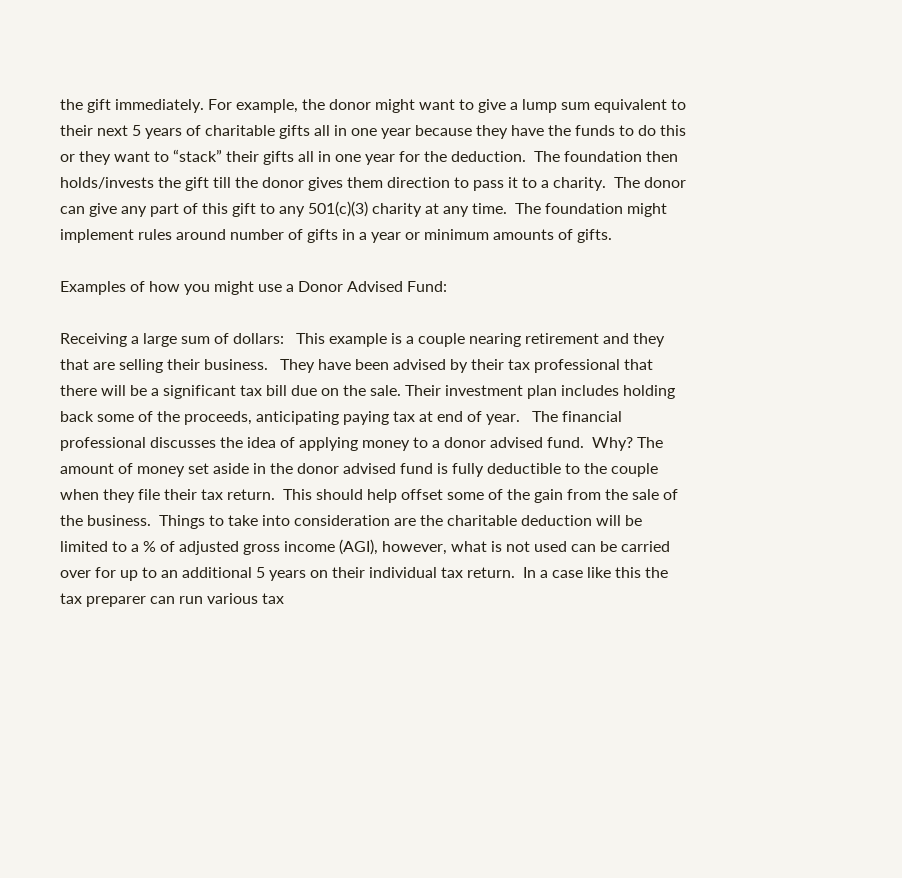the gift immediately. For example, the donor might want to give a lump sum equivalent to their next 5 years of charitable gifts all in one year because they have the funds to do this or they want to “stack” their gifts all in one year for the deduction.  The foundation then holds/invests the gift till the donor gives them direction to pass it to a charity.  The donor can give any part of this gift to any 501(c)(3) charity at any time.  The foundation might implement rules around number of gifts in a year or minimum amounts of gifts.

Examples of how you might use a Donor Advised Fund:

Receiving a large sum of dollars:   This example is a couple nearing retirement and they that are selling their business.   They have been advised by their tax professional that there will be a significant tax bill due on the sale. Their investment plan includes holding back some of the proceeds, anticipating paying tax at end of year.   The financial professional discusses the idea of applying money to a donor advised fund.  Why? The amount of money set aside in the donor advised fund is fully deductible to the couple when they file their tax return.  This should help offset some of the gain from the sale of the business.  Things to take into consideration are the charitable deduction will be limited to a % of adjusted gross income (AGI), however, what is not used can be carried over for up to an additional 5 years on their individual tax return.  In a case like this the tax preparer can run various tax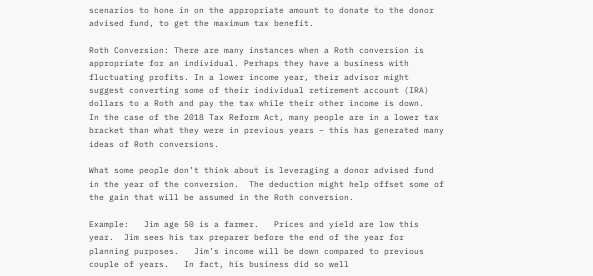scenarios to hone in on the appropriate amount to donate to the donor advised fund, to get the maximum tax benefit.

Roth Conversion: There are many instances when a Roth conversion is appropriate for an individual. Perhaps they have a business with fluctuating profits. In a lower income year, their advisor might suggest converting some of their individual retirement account (IRA) dollars to a Roth and pay the tax while their other income is down.   In the case of the 2018 Tax Reform Act, many people are in a lower tax bracket than what they were in previous years – this has generated many ideas of Roth conversions.

What some people don’t think about is leveraging a donor advised fund in the year of the conversion.  The deduction might help offset some of the gain that will be assumed in the Roth conversion.

Example:   Jim age 50 is a farmer.   Prices and yield are low this year.  Jim sees his tax preparer before the end of the year for planning purposes.   Jim’s income will be down compared to previous couple of years.   In fact, his business did so well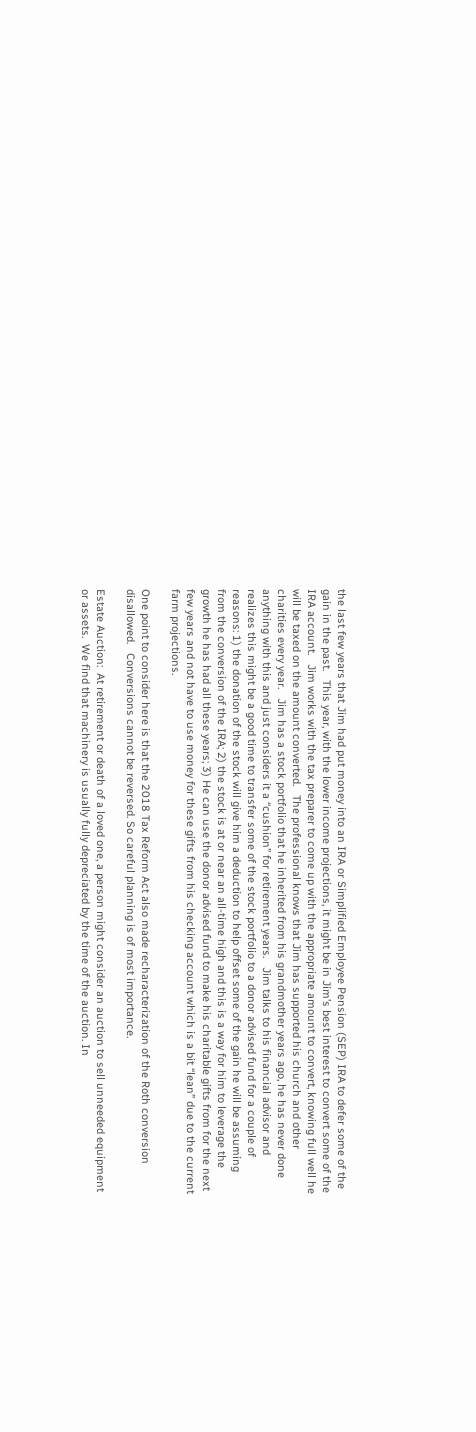the last few years that Jim had put money into an IRA or Simplified Employee Pension (SEP) IRA to defer some of the gain in the past.   This year, with the lower income projections, it might be in Jim’s best interest to convert some of the IRA account.   Jim works with the tax preparer to come up with the appropriate amount to convert, knowing full well he will be taxed on the amount converted.   The professional knows that Jim has supported his church and other charities every year.   Jim has a stock portfolio that he inherited from his grandmother years ago, he has never done anything with this and just considers it a “cushion” for retirement years.   Jim talks to his financial advisor and realizes this might be a good time to transfer some of the stock portfolio to a donor advised fund for a couple of reasons: 1) the donation of the stock will give him a deduction to help offset some of the gain he will be assuming from the conversion of the IRA; 2) the stock is at or near an all-time high and this is a way for him to leverage the growth he has had all these years; 3) He can use the donor advised fund to make his charitable gifts from for the next few years and not have to use money for these gifts from his checking account which is a bit “lean” due to the current farm projections.

One point to consider here is that the 2018 Tax Reform Act also made recharacterization of the Roth conversion disallowed.   Conversions cannot be reversed. So careful planning is of most importance.

Estate Auction:  At retirement or death of a loved one, a person might consider an auction to sell unneeded equipment or assets.  We find that machinery is usually fully depreciated by the time of the auction. In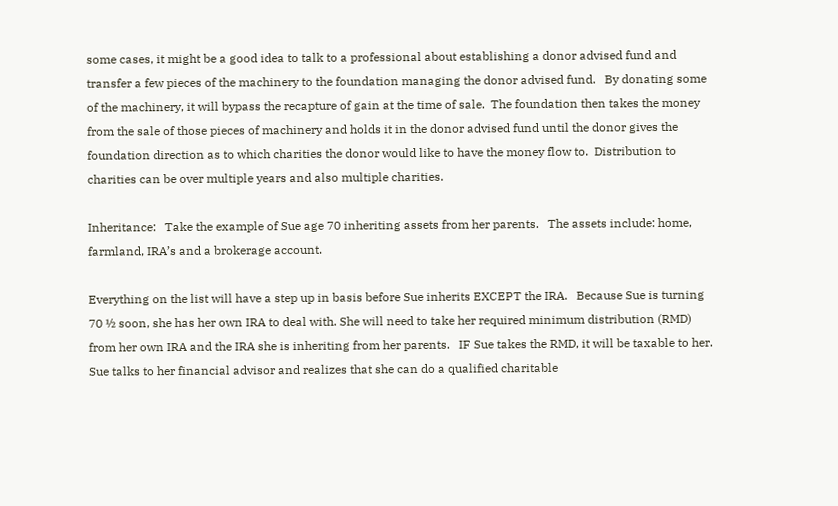some cases, it might be a good idea to talk to a professional about establishing a donor advised fund and transfer a few pieces of the machinery to the foundation managing the donor advised fund.   By donating some of the machinery, it will bypass the recapture of gain at the time of sale.  The foundation then takes the money from the sale of those pieces of machinery and holds it in the donor advised fund until the donor gives the foundation direction as to which charities the donor would like to have the money flow to.  Distribution to charities can be over multiple years and also multiple charities.

Inheritance:   Take the example of Sue age 70 inheriting assets from her parents.   The assets include: home, farmland, IRA’s and a brokerage account.

Everything on the list will have a step up in basis before Sue inherits EXCEPT the IRA.   Because Sue is turning 70 ½ soon, she has her own IRA to deal with. She will need to take her required minimum distribution (RMD) from her own IRA and the IRA she is inheriting from her parents.   IF Sue takes the RMD, it will be taxable to her.   Sue talks to her financial advisor and realizes that she can do a qualified charitable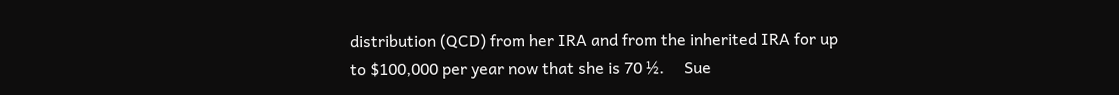distribution (QCD) from her IRA and from the inherited IRA for up to $100,000 per year now that she is 70 ½.     Sue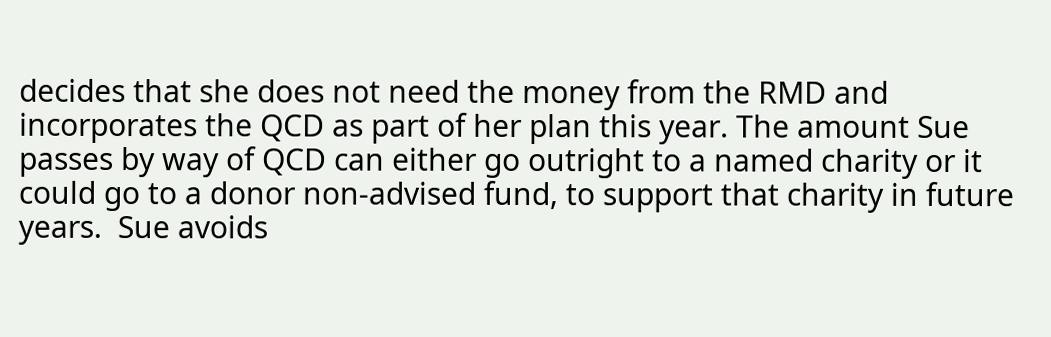decides that she does not need the money from the RMD and incorporates the QCD as part of her plan this year. The amount Sue passes by way of QCD can either go outright to a named charity or it could go to a donor non-advised fund, to support that charity in future years.  Sue avoids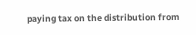paying tax on the distribution from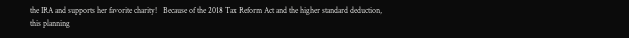the IRA and supports her favorite charity!   Because of the 2018 Tax Reform Act and the higher standard deduction, this planning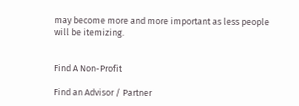may become more and more important as less people will be itemizing.


Find A Non-Profit

Find an Advisor / Partner